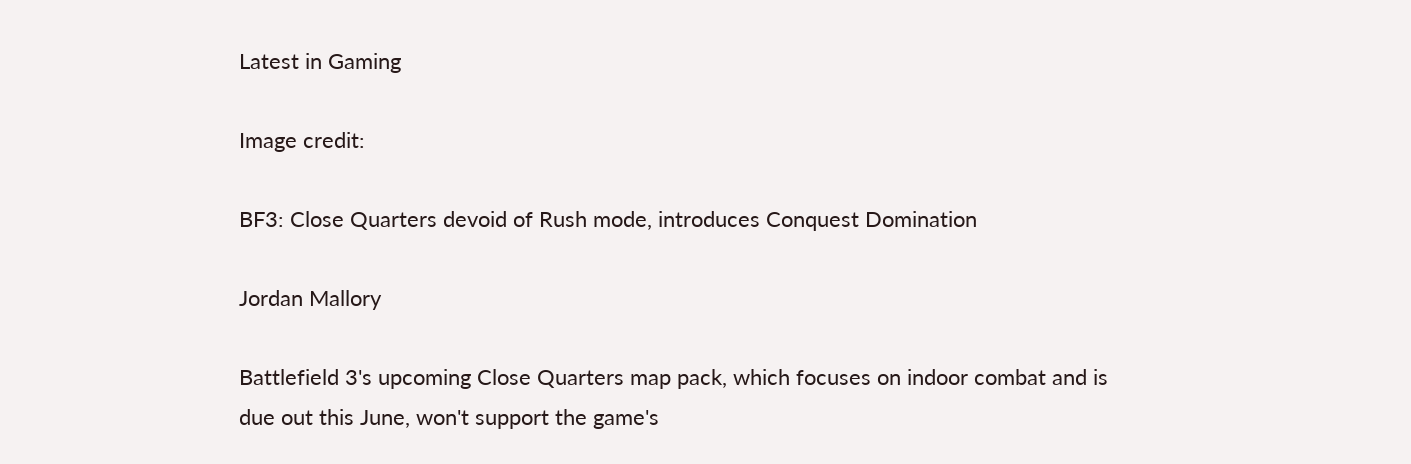Latest in Gaming

Image credit:

BF3: Close Quarters devoid of Rush mode, introduces Conquest Domination

Jordan Mallory

Battlefield 3's upcoming Close Quarters map pack, which focuses on indoor combat and is due out this June, won't support the game's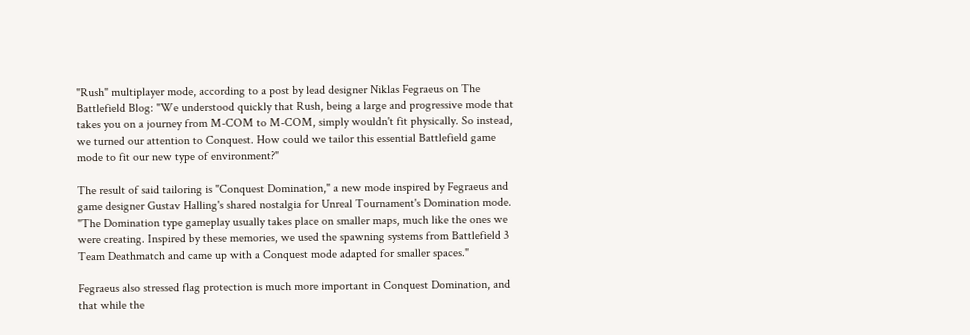"Rush" multiplayer mode, according to a post by lead designer Niklas Fegraeus on The Battlefield Blog: "We understood quickly that Rush, being a large and progressive mode that takes you on a journey from M-COM to M-COM, simply wouldn't fit physically. So instead, we turned our attention to Conquest. How could we tailor this essential Battlefield game mode to fit our new type of environment?"

The result of said tailoring is "Conquest Domination," a new mode inspired by Fegraeus and game designer Gustav Halling's shared nostalgia for Unreal Tournament's Domination mode. "The Domination type gameplay usually takes place on smaller maps, much like the ones we were creating. Inspired by these memories, we used the spawning systems from Battlefield 3 Team Deathmatch and came up with a Conquest mode adapted for smaller spaces."

Fegraeus also stressed flag protection is much more important in Conquest Domination, and that while the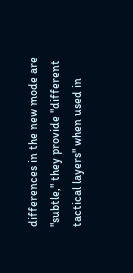differences in the new mode are "subtle," they provide "different tactical layers" when used in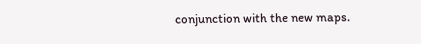conjunction with the new maps.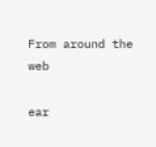From around the web

ear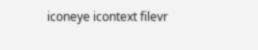iconeye icontext filevr